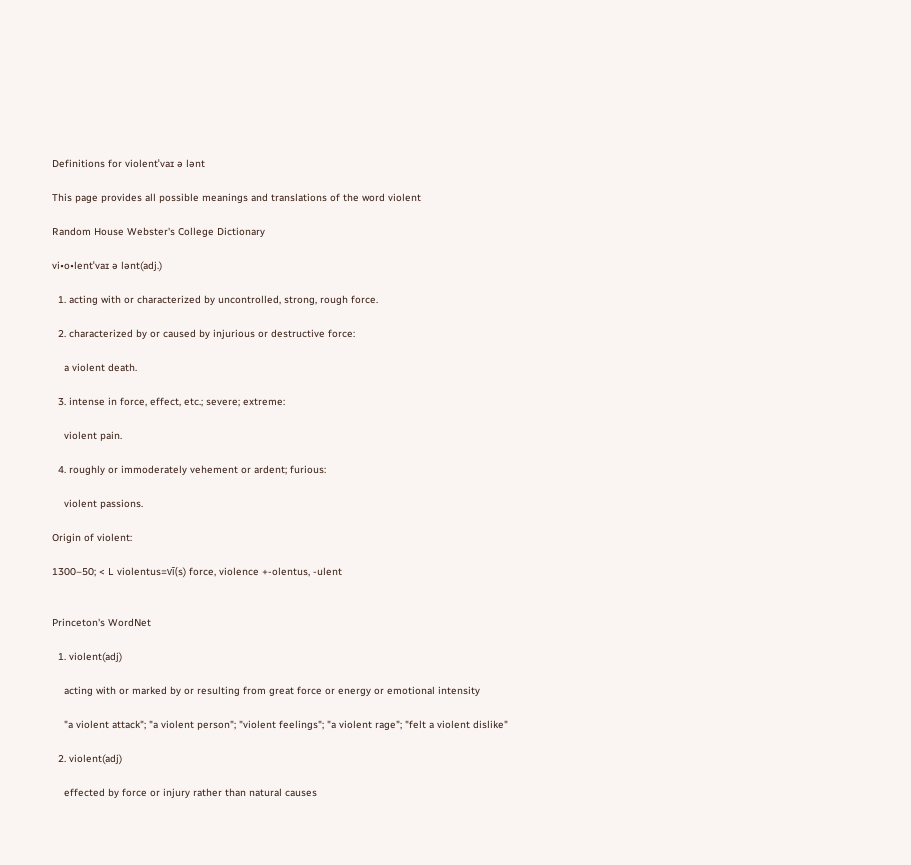Definitions for violentˈvaɪ ə lənt

This page provides all possible meanings and translations of the word violent

Random House Webster's College Dictionary

vi•o•lentˈvaɪ ə lənt(adj.)

  1. acting with or characterized by uncontrolled, strong, rough force.

  2. characterized by or caused by injurious or destructive force:

    a violent death.

  3. intense in force, effect, etc.; severe; extreme:

    violent pain.

  4. roughly or immoderately vehement or ardent; furious:

    violent passions.

Origin of violent:

1300–50; < L violentus=vī(s) force, violence +-olentus, -ulent


Princeton's WordNet

  1. violent(adj)

    acting with or marked by or resulting from great force or energy or emotional intensity

    "a violent attack"; "a violent person"; "violent feelings"; "a violent rage"; "felt a violent dislike"

  2. violent(adj)

    effected by force or injury rather than natural causes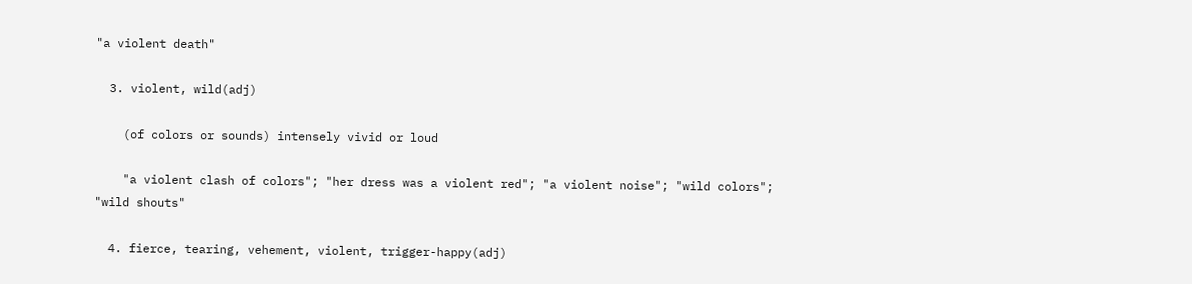"a violent death"

  3. violent, wild(adj)

    (of colors or sounds) intensely vivid or loud

    "a violent clash of colors"; "her dress was a violent red"; "a violent noise"; "wild colors"; "wild shouts"

  4. fierce, tearing, vehement, violent, trigger-happy(adj)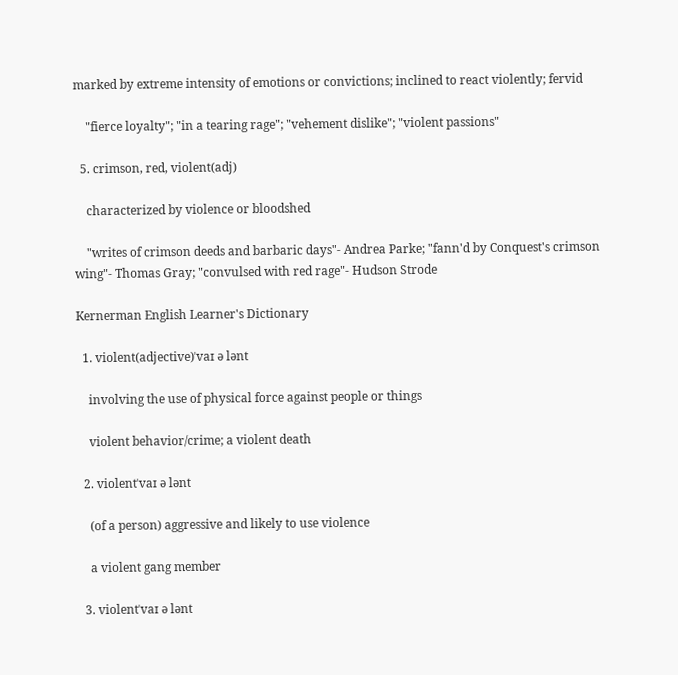marked by extreme intensity of emotions or convictions; inclined to react violently; fervid

    "fierce loyalty"; "in a tearing rage"; "vehement dislike"; "violent passions"

  5. crimson, red, violent(adj)

    characterized by violence or bloodshed

    "writes of crimson deeds and barbaric days"- Andrea Parke; "fann'd by Conquest's crimson wing"- Thomas Gray; "convulsed with red rage"- Hudson Strode

Kernerman English Learner's Dictionary

  1. violent(adjective)ˈvaɪ ə lənt

    involving the use of physical force against people or things

    violent behavior/crime; a violent death

  2. violentˈvaɪ ə lənt

    (of a person) aggressive and likely to use violence

    a violent gang member

  3. violentˈvaɪ ə lənt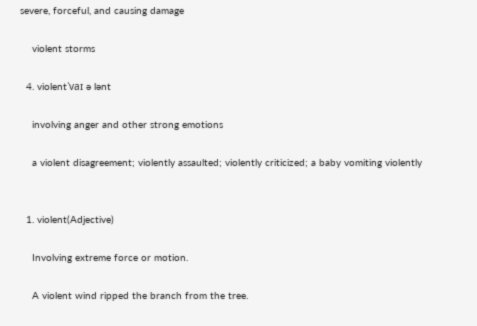severe, forceful, and causing damage

    violent storms

  4. violentˈvaɪ ə lənt

    involving anger and other strong emotions

    a violent disagreement; violently assaulted; violently criticized; a baby vomiting violently


  1. violent(Adjective)

    Involving extreme force or motion.

    A violent wind ripped the branch from the tree.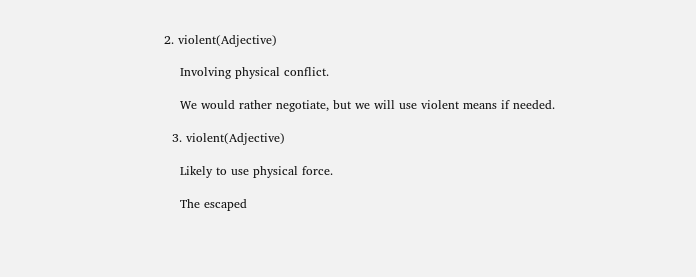2. violent(Adjective)

    Involving physical conflict.

    We would rather negotiate, but we will use violent means if needed.

  3. violent(Adjective)

    Likely to use physical force.

    The escaped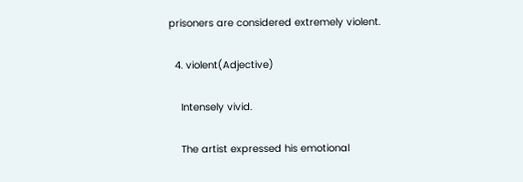prisoners are considered extremely violent.

  4. violent(Adjective)

    Intensely vivid.

    The artist expressed his emotional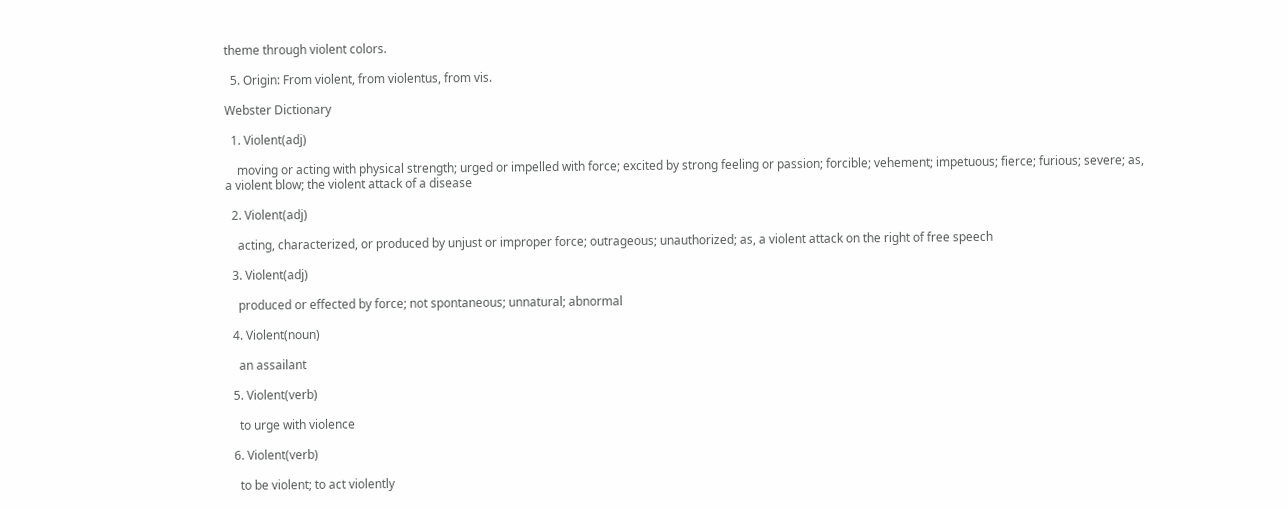theme through violent colors.

  5. Origin: From violent, from violentus, from vis.

Webster Dictionary

  1. Violent(adj)

    moving or acting with physical strength; urged or impelled with force; excited by strong feeling or passion; forcible; vehement; impetuous; fierce; furious; severe; as, a violent blow; the violent attack of a disease

  2. Violent(adj)

    acting, characterized, or produced by unjust or improper force; outrageous; unauthorized; as, a violent attack on the right of free speech

  3. Violent(adj)

    produced or effected by force; not spontaneous; unnatural; abnormal

  4. Violent(noun)

    an assailant

  5. Violent(verb)

    to urge with violence

  6. Violent(verb)

    to be violent; to act violently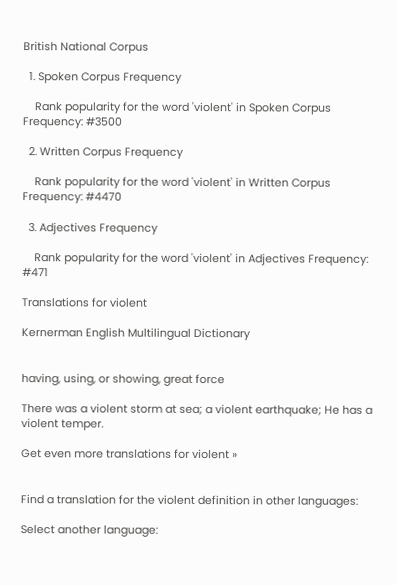British National Corpus

  1. Spoken Corpus Frequency

    Rank popularity for the word 'violent' in Spoken Corpus Frequency: #3500

  2. Written Corpus Frequency

    Rank popularity for the word 'violent' in Written Corpus Frequency: #4470

  3. Adjectives Frequency

    Rank popularity for the word 'violent' in Adjectives Frequency: #471

Translations for violent

Kernerman English Multilingual Dictionary


having, using, or showing, great force

There was a violent storm at sea; a violent earthquake; He has a violent temper.

Get even more translations for violent »


Find a translation for the violent definition in other languages:

Select another language: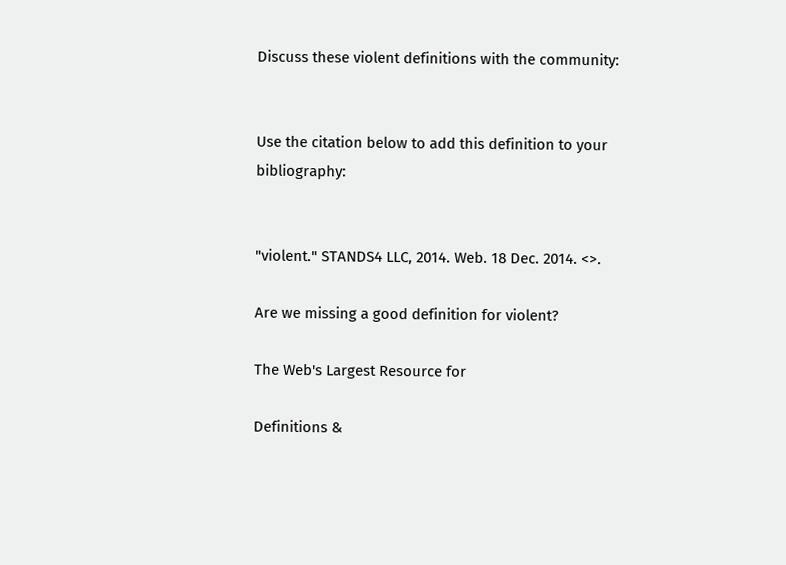Discuss these violent definitions with the community:


Use the citation below to add this definition to your bibliography:


"violent." STANDS4 LLC, 2014. Web. 18 Dec. 2014. <>.

Are we missing a good definition for violent?

The Web's Largest Resource for

Definitions &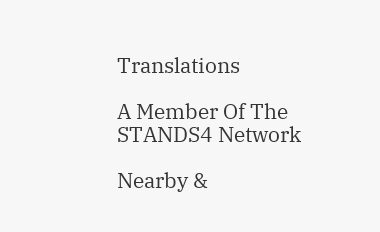Translations

A Member Of The STANDS4 Network

Nearby &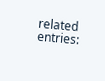related entries: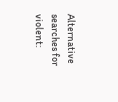Alternative searches for violent: